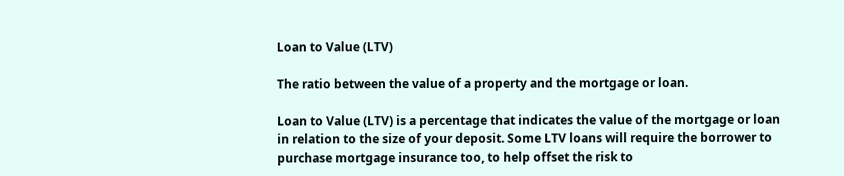Loan to Value (LTV)

The ratio between the value of a property and the mortgage or loan.

Loan to Value (LTV) is a percentage that indicates the value of the mortgage or loan in relation to the size of your deposit. Some LTV loans will require the borrower to purchase mortgage insurance too, to help offset the risk to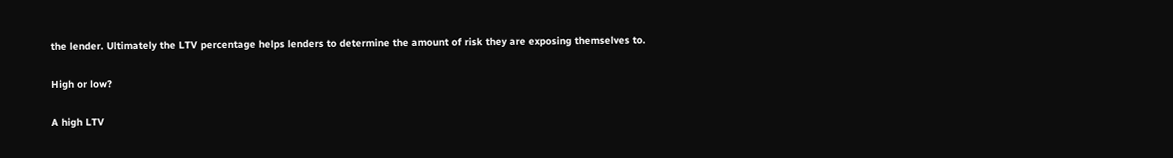the lender. Ultimately the LTV percentage helps lenders to determine the amount of risk they are exposing themselves to.

High or low?

A high LTV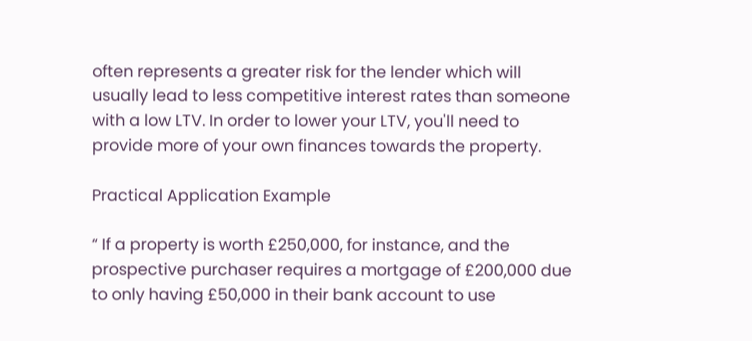often represents a greater risk for the lender which will usually lead to less competitive interest rates than someone with a low LTV. In order to lower your LTV, you'll need to provide more of your own finances towards the property.

Practical Application Example

“ If a property is worth £250,000, for instance, and the prospective purchaser requires a mortgage of £200,000 due to only having £50,000 in their bank account to use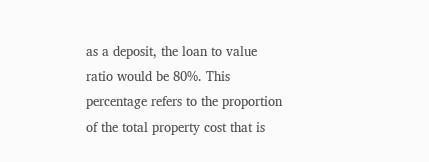as a deposit, the loan to value ratio would be 80%. This percentage refers to the proportion of the total property cost that is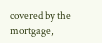covered by the mortgage,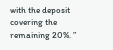with the deposit covering the remaining 20%. ”